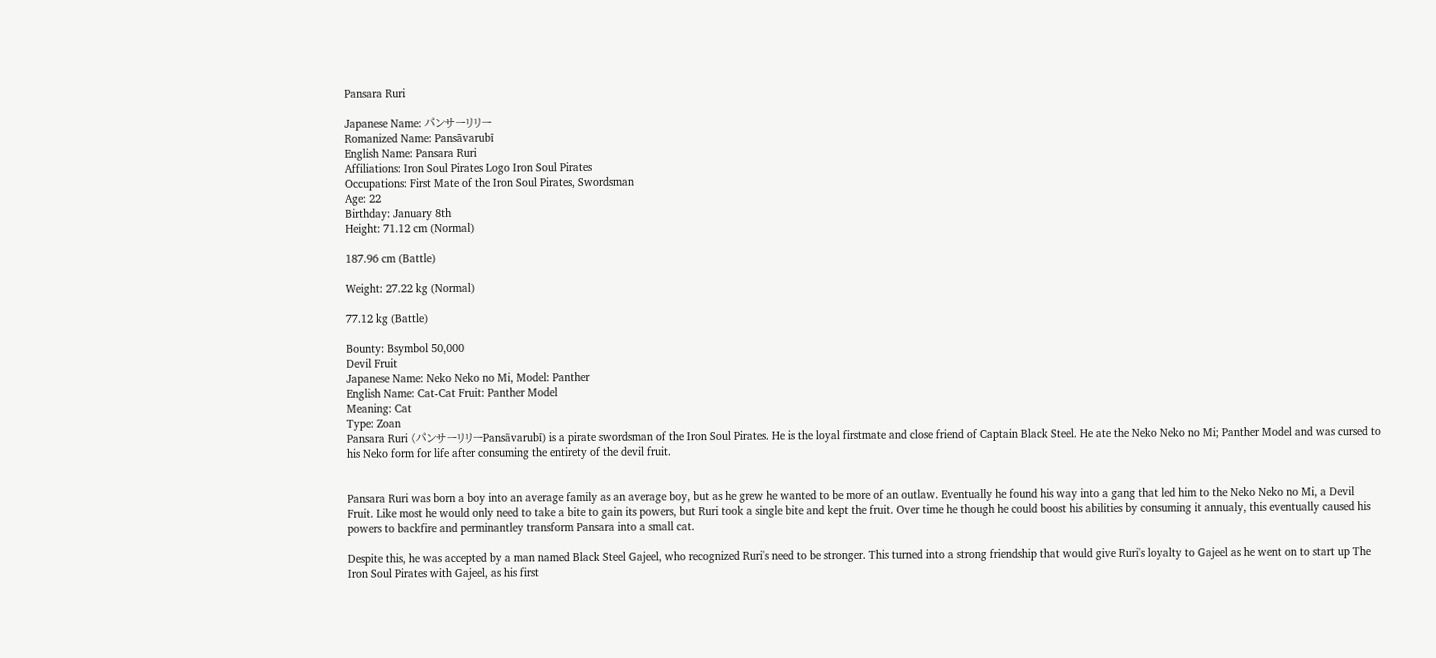Pansara Ruri

Japanese Name: パンサーリリー
Romanized Name: Pansāvarubī
English Name: Pansara Ruri
Affiliations: Iron Soul Pirates Logo Iron Soul Pirates
Occupations: First Mate of the Iron Soul Pirates, Swordsman
Age: 22
Birthday: January 8th
Height: 71.12 cm (Normal)

187.96 cm (Battle)

Weight: 27.22 kg (Normal)

77.12 kg (Battle)

Bounty: Bsymbol 50,000
Devil Fruit
Japanese Name: Neko Neko no Mi, Model: Panther
English Name: Cat-Cat Fruit: Panther Model
Meaning: Cat
Type: Zoan
Pansara Ruri (パンサーリリーPansāvarubī) is a pirate swordsman of the Iron Soul Pirates. He is the loyal firstmate and close friend of Captain Black Steel. He ate the Neko Neko no Mi; Panther Model and was cursed to his Neko form for life after consuming the entirety of the devil fruit.


Pansara Ruri was born a boy into an average family as an average boy, but as he grew he wanted to be more of an outlaw. Eventually he found his way into a gang that led him to the Neko Neko no Mi, a Devil Fruit. Like most he would only need to take a bite to gain its powers, but Ruri took a single bite and kept the fruit. Over time he though he could boost his abilities by consuming it annualy, this eventually caused his powers to backfire and perminantley transform Pansara into a small cat.

Despite this, he was accepted by a man named Black Steel Gajeel, who recognized Ruri's need to be stronger. This turned into a strong friendship that would give Ruri's loyalty to Gajeel as he went on to start up The Iron Soul Pirates with Gajeel, as his first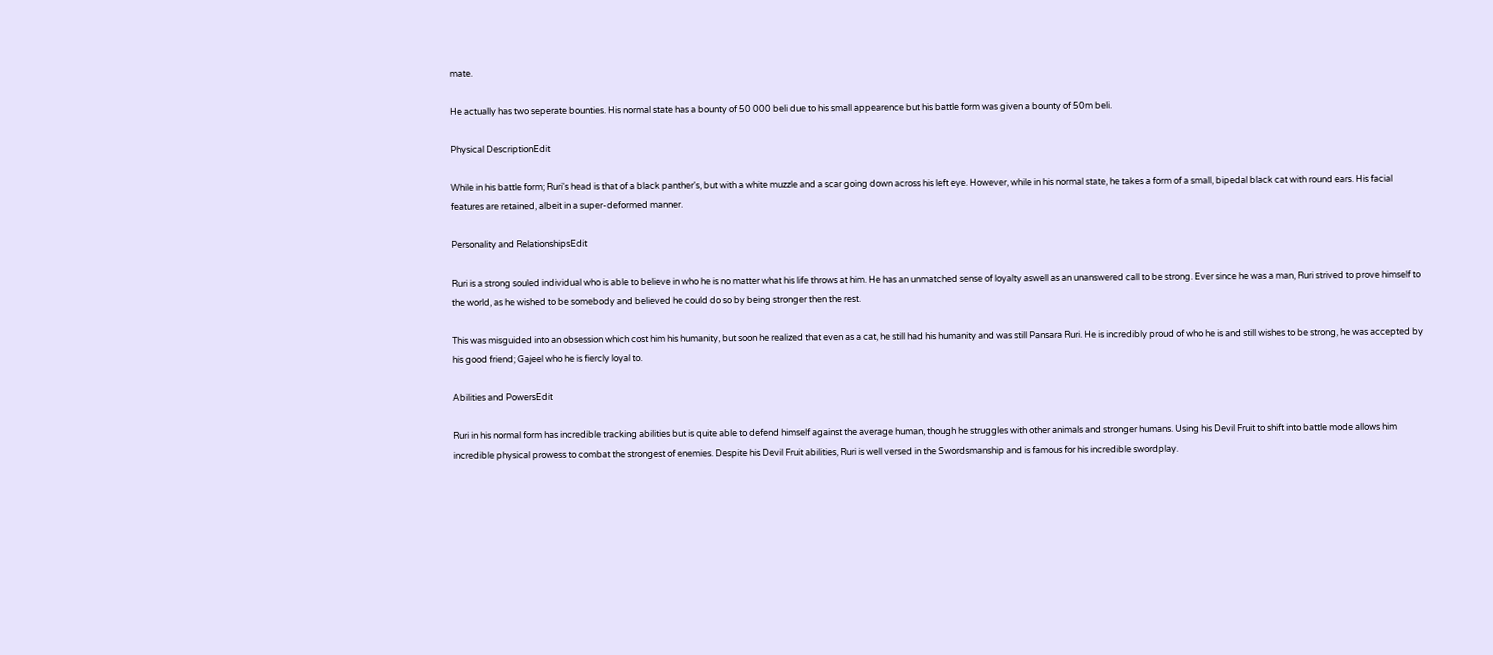mate.

He actually has two seperate bounties. His normal state has a bounty of 50 000 beli due to his small appearence but his battle form was given a bounty of 50m beli.

Physical DescriptionEdit

While in his battle form; Ruri's head is that of a black panther's, but with a white muzzle and a scar going down across his left eye. However, while in his normal state, he takes a form of a small, bipedal black cat with round ears. His facial features are retained, albeit in a super-deformed manner.

Personality and RelationshipsEdit

Ruri is a strong souled individual who is able to believe in who he is no matter what his life throws at him. He has an unmatched sense of loyalty aswell as an unanswered call to be strong. Ever since he was a man, Ruri strived to prove himself to the world, as he wished to be somebody and believed he could do so by being stronger then the rest.

This was misguided into an obsession which cost him his humanity, but soon he realized that even as a cat, he still had his humanity and was still Pansara Ruri. He is incredibly proud of who he is and still wishes to be strong, he was accepted by his good friend; Gajeel who he is fiercly loyal to.

Abilities and PowersEdit

Ruri in his normal form has incredible tracking abilities but is quite able to defend himself against the average human, though he struggles with other animals and stronger humans. Using his Devil Fruit to shift into battle mode allows him incredible physical prowess to combat the strongest of enemies. Despite his Devil Fruit abilities, Ruri is well versed in the Swordsmanship and is famous for his incredible swordplay.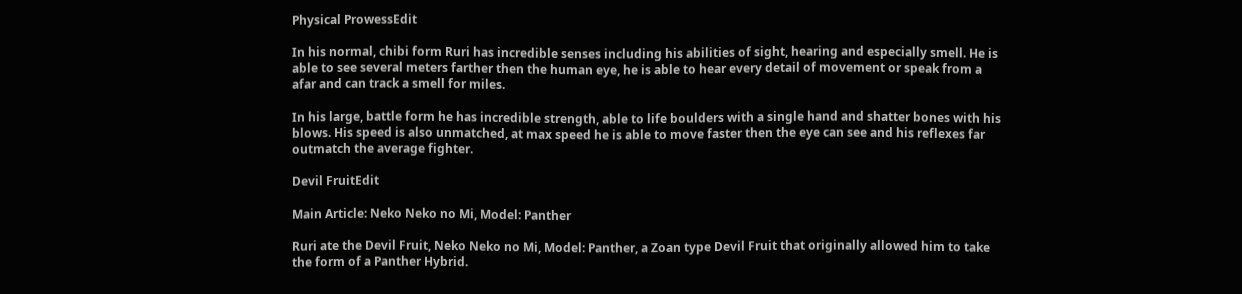Physical ProwessEdit

In his normal, chibi form Ruri has incredible senses including his abilities of sight, hearing and especially smell. He is able to see several meters farther then the human eye, he is able to hear every detail of movement or speak from a afar and can track a smell for miles.

In his large, battle form he has incredible strength, able to life boulders with a single hand and shatter bones with his blows. His speed is also unmatched, at max speed he is able to move faster then the eye can see and his reflexes far outmatch the average fighter.

Devil FruitEdit

Main Article: Neko Neko no Mi, Model: Panther

Ruri ate the Devil Fruit, Neko Neko no Mi, Model: Panther, a Zoan type Devil Fruit that originally allowed him to take the form of a Panther Hybrid.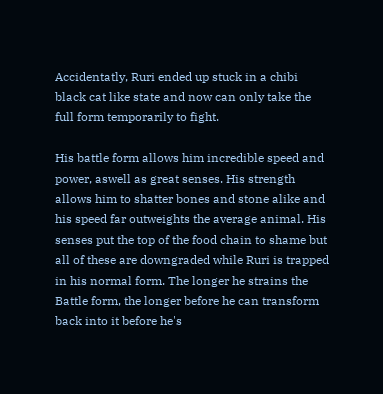Accidentatly, Ruri ended up stuck in a chibi black cat like state and now can only take the full form temporarily to fight.

His battle form allows him incredible speed and power, aswell as great senses. His strength allows him to shatter bones and stone alike and his speed far outweights the average animal. His senses put the top of the food chain to shame but all of these are downgraded while Ruri is trapped in his normal form. The longer he strains the Battle form, the longer before he can transform back into it before he's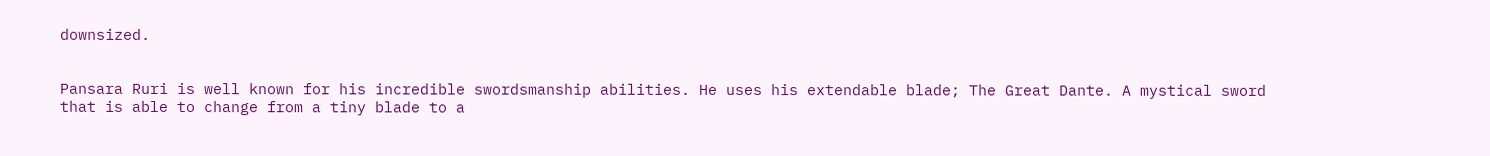downsized.


Pansara Ruri is well known for his incredible swordsmanship abilities. He uses his extendable blade; The Great Dante. A mystical sword that is able to change from a tiny blade to a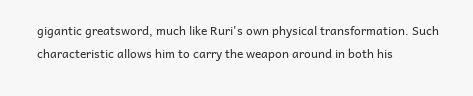gigantic greatsword, much like Ruri's own physical transformation. Such characteristic allows him to carry the weapon around in both his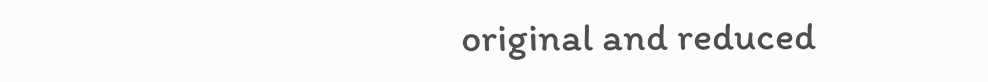original and reduced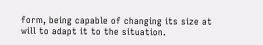form, being capable of changing its size at will to adapt it to the situation.